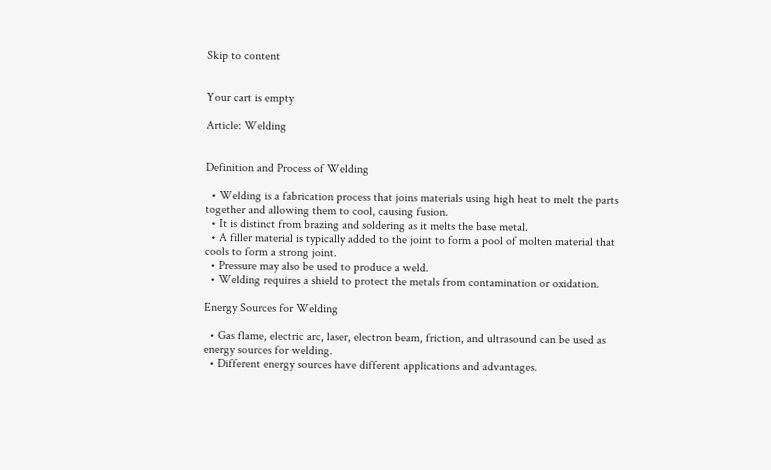Skip to content


Your cart is empty

Article: Welding


Definition and Process of Welding

  • Welding is a fabrication process that joins materials using high heat to melt the parts together and allowing them to cool, causing fusion.
  • It is distinct from brazing and soldering as it melts the base metal.
  • A filler material is typically added to the joint to form a pool of molten material that cools to form a strong joint.
  • Pressure may also be used to produce a weld.
  • Welding requires a shield to protect the metals from contamination or oxidation.

Energy Sources for Welding

  • Gas flame, electric arc, laser, electron beam, friction, and ultrasound can be used as energy sources for welding.
  • Different energy sources have different applications and advantages.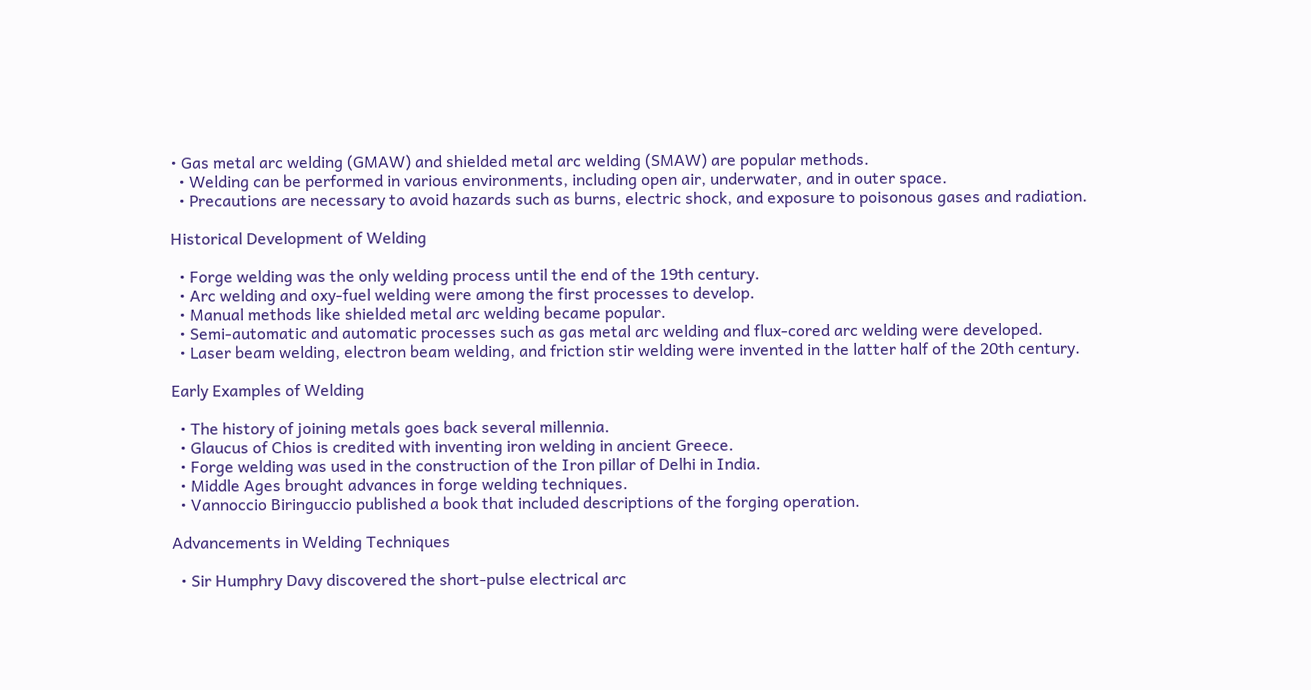• Gas metal arc welding (GMAW) and shielded metal arc welding (SMAW) are popular methods.
  • Welding can be performed in various environments, including open air, underwater, and in outer space.
  • Precautions are necessary to avoid hazards such as burns, electric shock, and exposure to poisonous gases and radiation.

Historical Development of Welding

  • Forge welding was the only welding process until the end of the 19th century.
  • Arc welding and oxy-fuel welding were among the first processes to develop.
  • Manual methods like shielded metal arc welding became popular.
  • Semi-automatic and automatic processes such as gas metal arc welding and flux-cored arc welding were developed.
  • Laser beam welding, electron beam welding, and friction stir welding were invented in the latter half of the 20th century.

Early Examples of Welding

  • The history of joining metals goes back several millennia.
  • Glaucus of Chios is credited with inventing iron welding in ancient Greece.
  • Forge welding was used in the construction of the Iron pillar of Delhi in India.
  • Middle Ages brought advances in forge welding techniques.
  • Vannoccio Biringuccio published a book that included descriptions of the forging operation.

Advancements in Welding Techniques

  • Sir Humphry Davy discovered the short-pulse electrical arc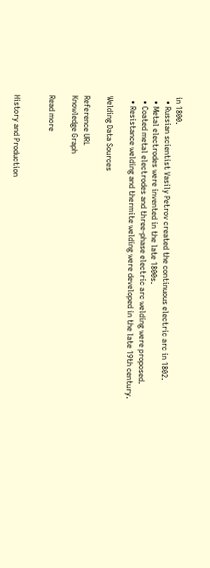in 1800.
  • Russian scientist Vasily Petrov created the continuous electric arc in 1802.
  • Metal electrodes were invented in the late 1800s.
  • Coated metal electrodes and three-phase electric arc welding were proposed.
  • Resistance welding and thermite welding were developed in the late 19th century.

Welding Data Sources

Reference URL
Knowledge Graph

Read more


History and Production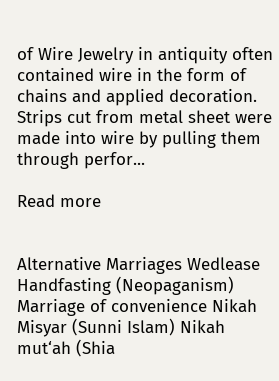of Wire Jewelry in antiquity often contained wire in the form of chains and applied decoration. Strips cut from metal sheet were made into wire by pulling them through perfor...

Read more


Alternative Marriages Wedlease Handfasting (Neopaganism) Marriage of convenience Nikah Misyar (Sunni Islam) Nikah mut‘ah (Shia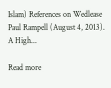Islam) References on Wedlease Paul Rampell (August 4, 2013). A High...

Read more